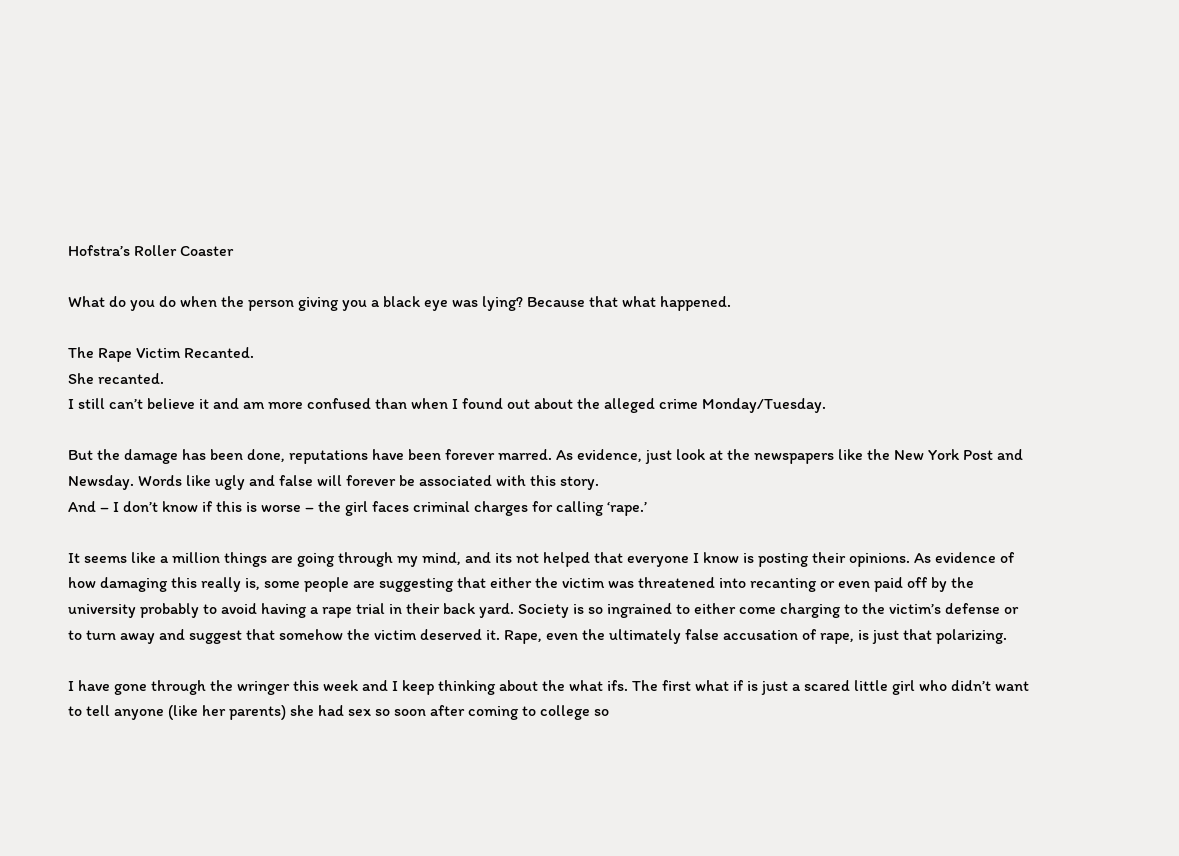Hofstra’s Roller Coaster

What do you do when the person giving you a black eye was lying? Because that what happened.

The Rape Victim Recanted.
She recanted.
I still can’t believe it and am more confused than when I found out about the alleged crime Monday/Tuesday.

But the damage has been done, reputations have been forever marred. As evidence, just look at the newspapers like the New York Post and Newsday. Words like ugly and false will forever be associated with this story.
And – I don’t know if this is worse – the girl faces criminal charges for calling ‘rape.’

It seems like a million things are going through my mind, and its not helped that everyone I know is posting their opinions. As evidence of how damaging this really is, some people are suggesting that either the victim was threatened into recanting or even paid off by the university probably to avoid having a rape trial in their back yard. Society is so ingrained to either come charging to the victim’s defense or to turn away and suggest that somehow the victim deserved it. Rape, even the ultimately false accusation of rape, is just that polarizing.

I have gone through the wringer this week and I keep thinking about the what ifs. The first what if is just a scared little girl who didn’t want to tell anyone (like her parents) she had sex so soon after coming to college so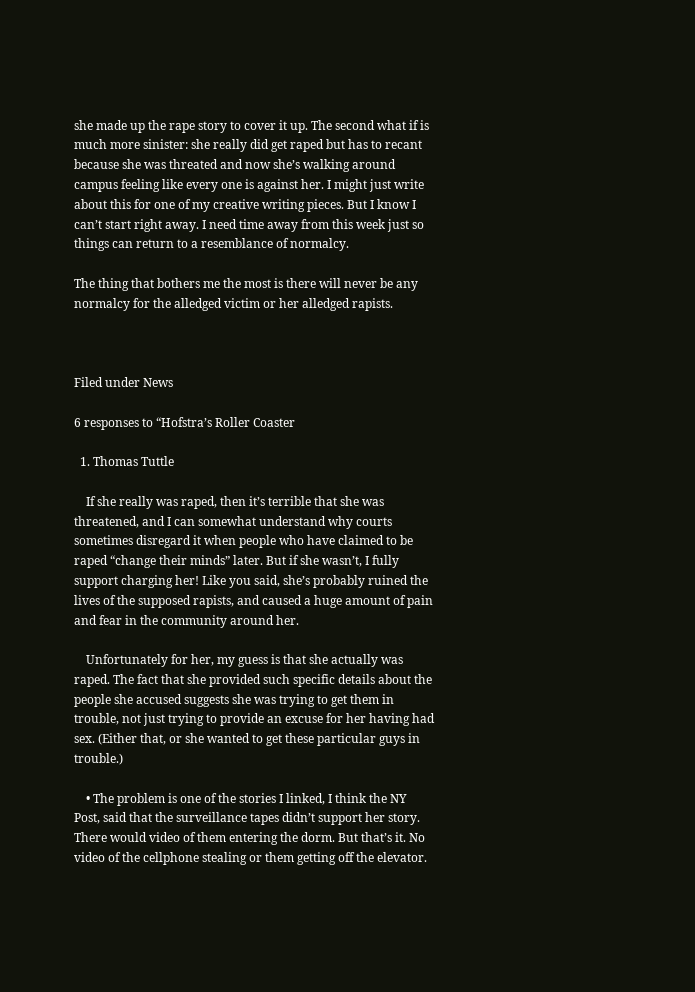she made up the rape story to cover it up. The second what if is much more sinister: she really did get raped but has to recant because she was threated and now she’s walking around campus feeling like every one is against her. I might just write about this for one of my creative writing pieces. But I know I can’t start right away. I need time away from this week just so things can return to a resemblance of normalcy.

The thing that bothers me the most is there will never be any normalcy for the alledged victim or her alledged rapists.



Filed under News

6 responses to “Hofstra’s Roller Coaster

  1. Thomas Tuttle

    If she really was raped, then it’s terrible that she was threatened, and I can somewhat understand why courts sometimes disregard it when people who have claimed to be raped “change their minds” later. But if she wasn’t, I fully support charging her! Like you said, she’s probably ruined the lives of the supposed rapists, and caused a huge amount of pain and fear in the community around her.

    Unfortunately for her, my guess is that she actually was raped. The fact that she provided such specific details about the people she accused suggests she was trying to get them in trouble, not just trying to provide an excuse for her having had sex. (Either that, or she wanted to get these particular guys in trouble.)

    • The problem is one of the stories I linked, I think the NY Post, said that the surveillance tapes didn’t support her story. There would video of them entering the dorm. But that’s it. No video of the cellphone stealing or them getting off the elevator.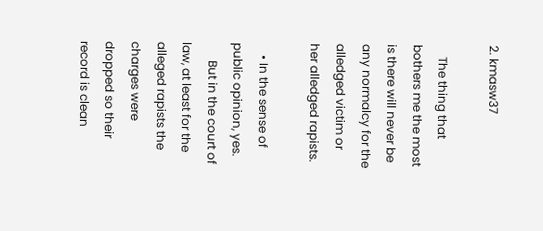2. kmasw37

    The thing that bothers me the most is there will never be any normalcy for the alledged victim or her alledged rapists.

    • In the sense of public opinion, yes.
      But in the court of law, at least for the alleged rapists the charges were dropped so their record is clean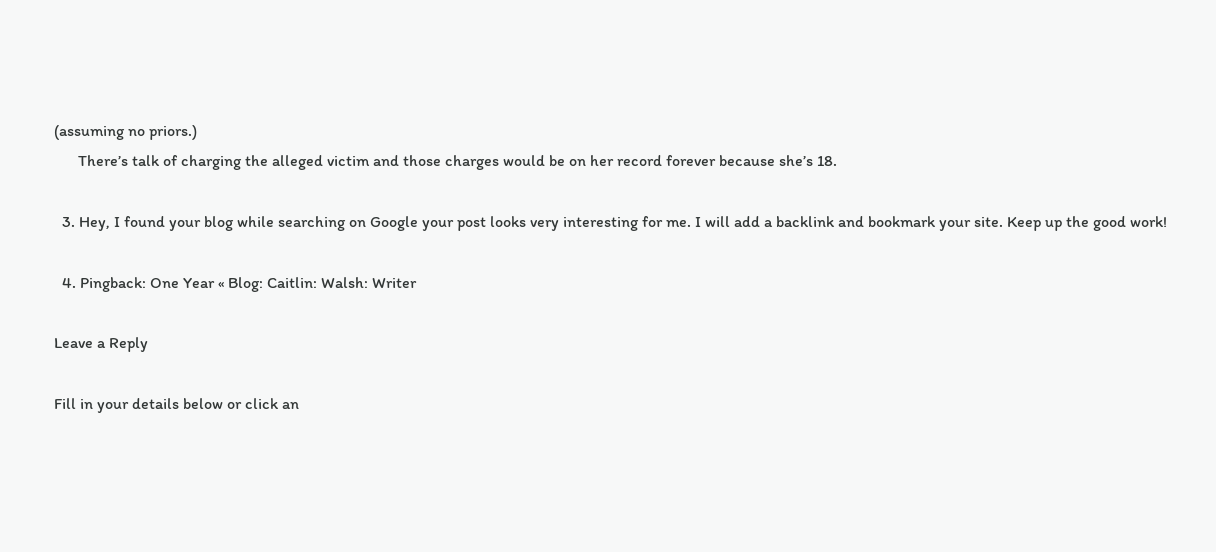(assuming no priors.)
      There’s talk of charging the alleged victim and those charges would be on her record forever because she’s 18.

  3. Hey, I found your blog while searching on Google your post looks very interesting for me. I will add a backlink and bookmark your site. Keep up the good work!

  4. Pingback: One Year « Blog: Caitlin: Walsh: Writer

Leave a Reply

Fill in your details below or click an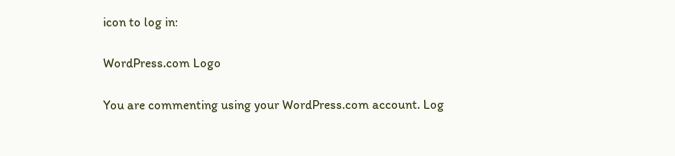icon to log in:

WordPress.com Logo

You are commenting using your WordPress.com account. Log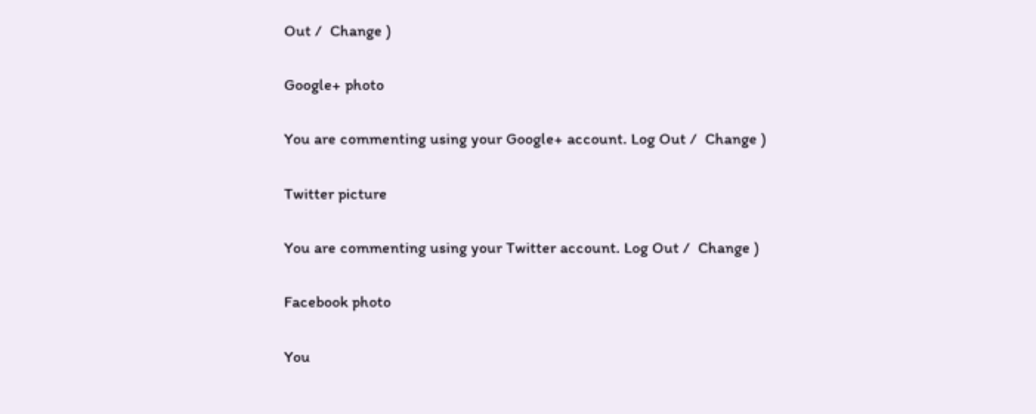Out /  Change )

Google+ photo

You are commenting using your Google+ account. Log Out /  Change )

Twitter picture

You are commenting using your Twitter account. Log Out /  Change )

Facebook photo

You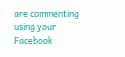are commenting using your Facebook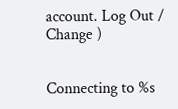account. Log Out /  Change )


Connecting to %s